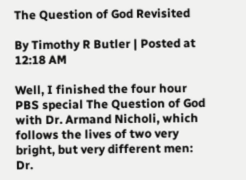The Question of God Revisited

By Timothy R Butler | Posted at 12:18 AM

Well, I finished the four hour PBS special The Question of God with Dr. Armand Nicholi, which follows the lives of two very bright, but very different men: Dr.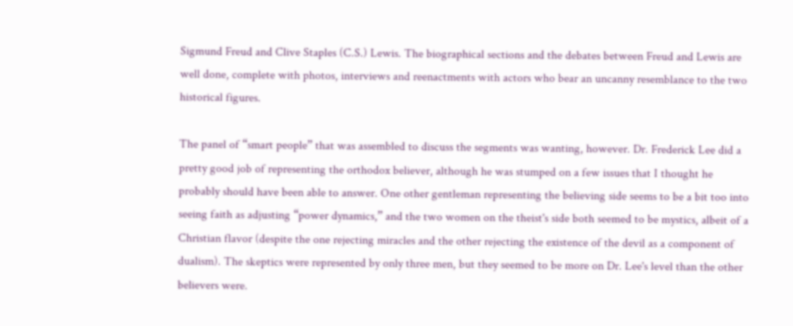Sigmund Freud and Clive Staples (C.S.) Lewis. The biographical sections and the debates between Freud and Lewis are well done, complete with photos, interviews and reenactments with actors who bear an uncanny resemblance to the two historical figures.

The panel of “smart people” that was assembled to discuss the segments was wanting, however. Dr. Frederick Lee did a pretty good job of representing the orthodox believer, although he was stumped on a few issues that I thought he probably should have been able to answer. One other gentleman representing the believing side seems to be a bit too into seeing faith as adjusting “power dynamics,” and the two women on the theist's side both seemed to be mystics, albeit of a Christian flavor (despite the one rejecting miracles and the other rejecting the existence of the devil as a component of dualism). The skeptics were represented by only three men, but they seemed to be more on Dr. Lee's level than the other believers were.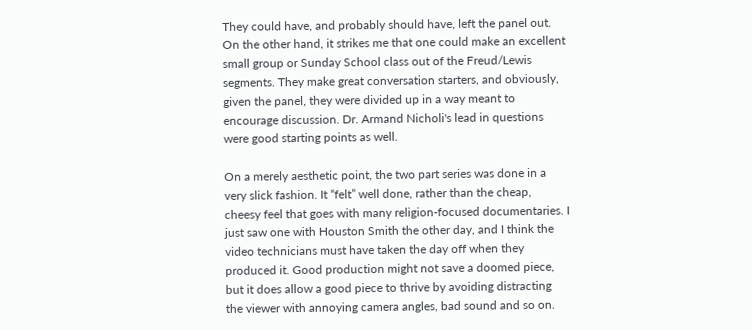They could have, and probably should have, left the panel out. On the other hand, it strikes me that one could make an excellent small group or Sunday School class out of the Freud/Lewis segments. They make great conversation starters, and obviously, given the panel, they were divided up in a way meant to encourage discussion. Dr. Armand Nicholi's lead in questions were good starting points as well.

On a merely aesthetic point, the two part series was done in a very slick fashion. It “felt” well done, rather than the cheap, cheesy feel that goes with many religion-focused documentaries. I just saw one with Houston Smith the other day, and I think the video technicians must have taken the day off when they produced it. Good production might not save a doomed piece, but it does allow a good piece to thrive by avoiding distracting the viewer with annoying camera angles, bad sound and so on.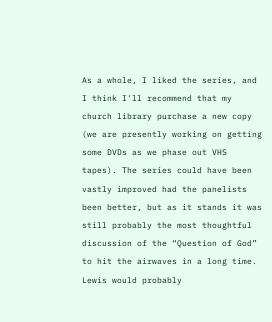As a whole, I liked the series, and I think I'll recommend that my church library purchase a new copy (we are presently working on getting some DVDs as we phase out VHS tapes). The series could have been vastly improved had the panelists been better, but as it stands it was still probably the most thoughtful discussion of the “Question of God” to hit the airwaves in a long time. Lewis would probably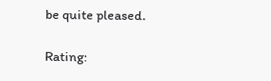be quite pleased.

Rating: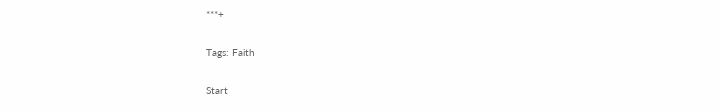***+

Tags: Faith

Start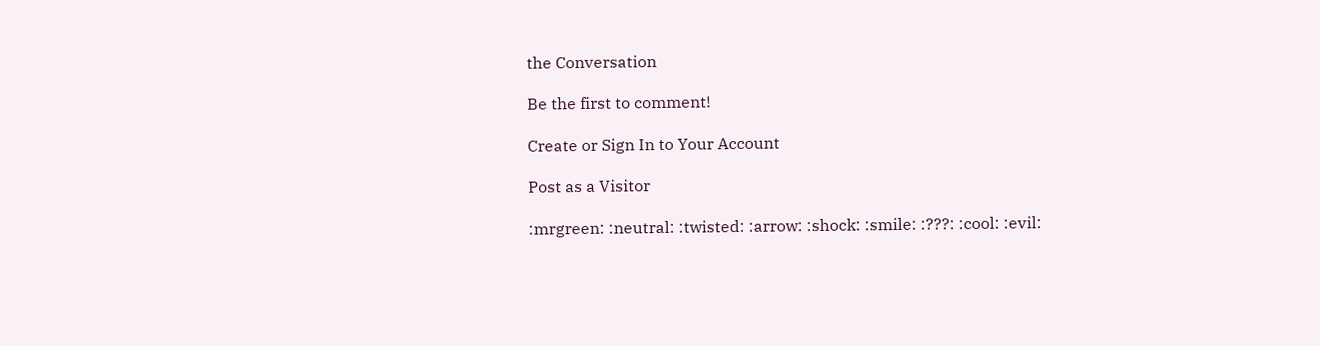the Conversation

Be the first to comment!

Create or Sign In to Your Account

Post as a Visitor

:mrgreen: :neutral: :twisted: :arrow: :shock: :smile: :???: :cool: :evil: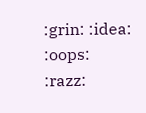:grin: :idea: :oops: :razz: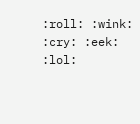:roll: :wink: :cry: :eek: :lol: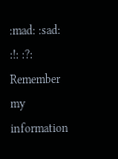:mad: :sad: :!: :?:
Remember my information